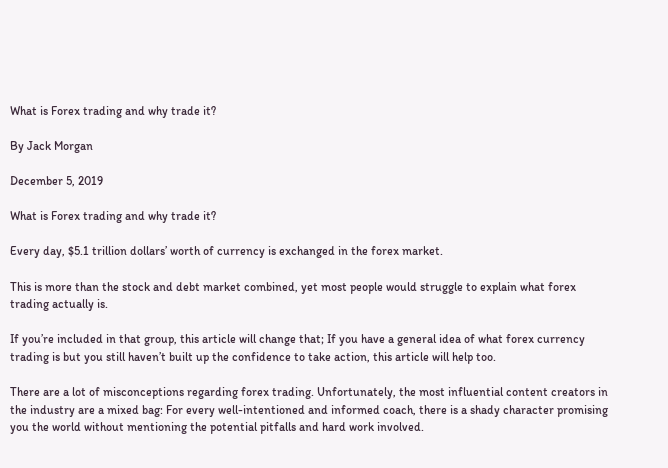What is Forex trading and why trade it?

By Jack Morgan

December 5, 2019

What is Forex trading and why trade it?

Every day, $5.1 trillion dollars’ worth of currency is exchanged in the forex market.

This is more than the stock and debt market combined, yet most people would struggle to explain what forex trading actually is.

If you’re included in that group, this article will change that; If you have a general idea of what forex currency trading is but you still haven’t built up the confidence to take action, this article will help too.

There are a lot of misconceptions regarding forex trading. Unfortunately, the most influential content creators in the industry are a mixed bag: For every well-intentioned and informed coach, there is a shady character promising you the world without mentioning the potential pitfalls and hard work involved.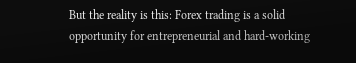But the reality is this: Forex trading is a solid opportunity for entrepreneurial and hard-working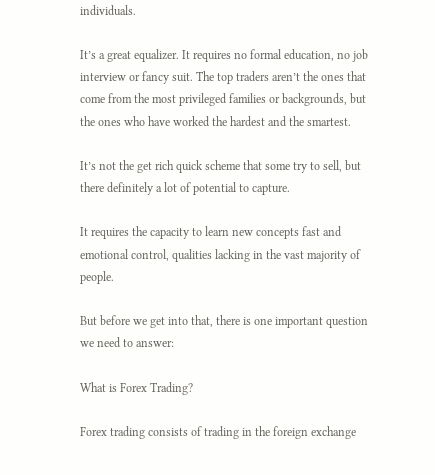individuals.

It’s a great equalizer. It requires no formal education, no job interview or fancy suit. The top traders aren’t the ones that come from the most privileged families or backgrounds, but the ones who have worked the hardest and the smartest.

It’s not the get rich quick scheme that some try to sell, but there definitely a lot of potential to capture.

It requires the capacity to learn new concepts fast and emotional control, qualities lacking in the vast majority of people.

But before we get into that, there is one important question we need to answer:

What is Forex Trading?

Forex trading consists of trading in the foreign exchange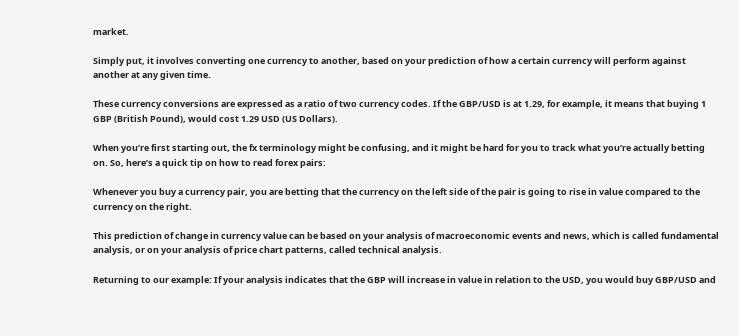market.

Simply put, it involves converting one currency to another, based on your prediction of how a certain currency will perform against another at any given time.

These currency conversions are expressed as a ratio of two currency codes. If the GBP/USD is at 1.29, for example, it means that buying 1 GBP (British Pound), would cost 1.29 USD (US Dollars).

When you’re first starting out, the fx terminology might be confusing, and it might be hard for you to track what you’re actually betting on. So, here’s a quick tip on how to read forex pairs:

Whenever you buy a currency pair, you are betting that the currency on the left side of the pair is going to rise in value compared to the currency on the right.

This prediction of change in currency value can be based on your analysis of macroeconomic events and news, which is called fundamental analysis, or on your analysis of price chart patterns, called technical analysis.

Returning to our example: If your analysis indicates that the GBP will increase in value in relation to the USD, you would buy GBP/USD and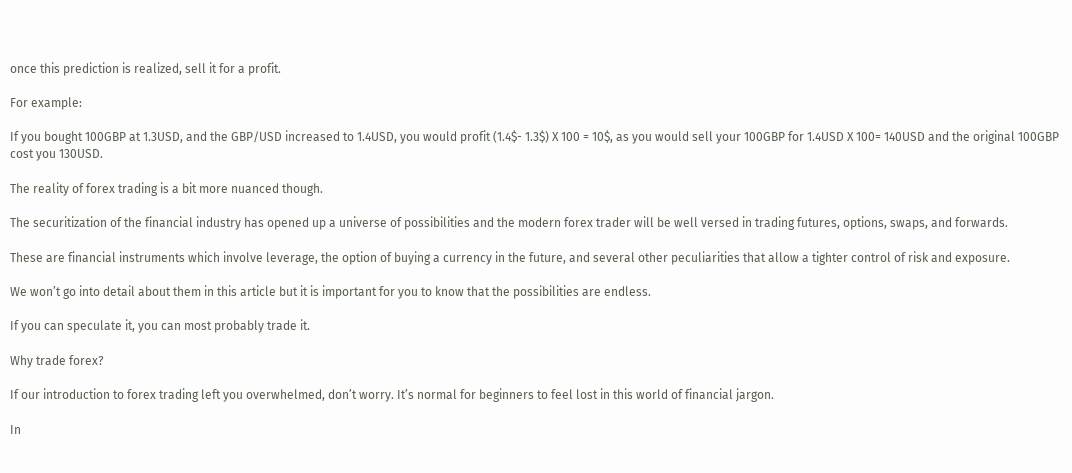once this prediction is realized, sell it for a profit.

For example:

If you bought 100GBP at 1.3USD, and the GBP/USD increased to 1.4USD, you would profit (1.4$- 1.3$) X 100 = 10$, as you would sell your 100GBP for 1.4USD X 100= 140USD and the original 100GBP cost you 130USD.

The reality of forex trading is a bit more nuanced though.

The securitization of the financial industry has opened up a universe of possibilities and the modern forex trader will be well versed in trading futures, options, swaps, and forwards.

These are financial instruments which involve leverage, the option of buying a currency in the future, and several other peculiarities that allow a tighter control of risk and exposure.

We won’t go into detail about them in this article but it is important for you to know that the possibilities are endless.

If you can speculate it, you can most probably trade it.

Why trade forex?

If our introduction to forex trading left you overwhelmed, don’t worry. It’s normal for beginners to feel lost in this world of financial jargon.

In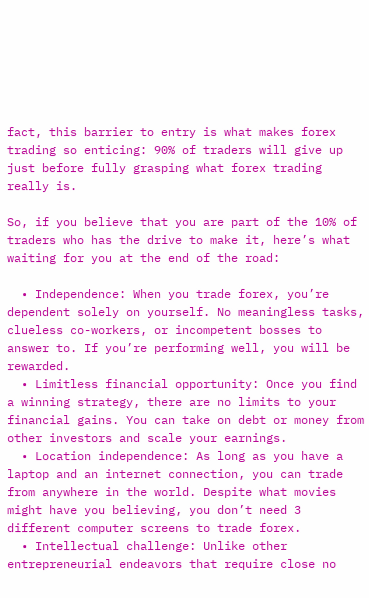fact, this barrier to entry is what makes forex trading so enticing: 90% of traders will give up just before fully grasping what forex trading really is.

So, if you believe that you are part of the 10% of traders who has the drive to make it, here’s what waiting for you at the end of the road:

  • Independence: When you trade forex, you’re dependent solely on yourself. No meaningless tasks, clueless co-workers, or incompetent bosses to answer to. If you’re performing well, you will be rewarded.
  • Limitless financial opportunity: Once you find a winning strategy, there are no limits to your financial gains. You can take on debt or money from other investors and scale your earnings.
  • Location independence: As long as you have a laptop and an internet connection, you can trade from anywhere in the world. Despite what movies might have you believing, you don’t need 3 different computer screens to trade forex.
  • Intellectual challenge: Unlike other entrepreneurial endeavors that require close no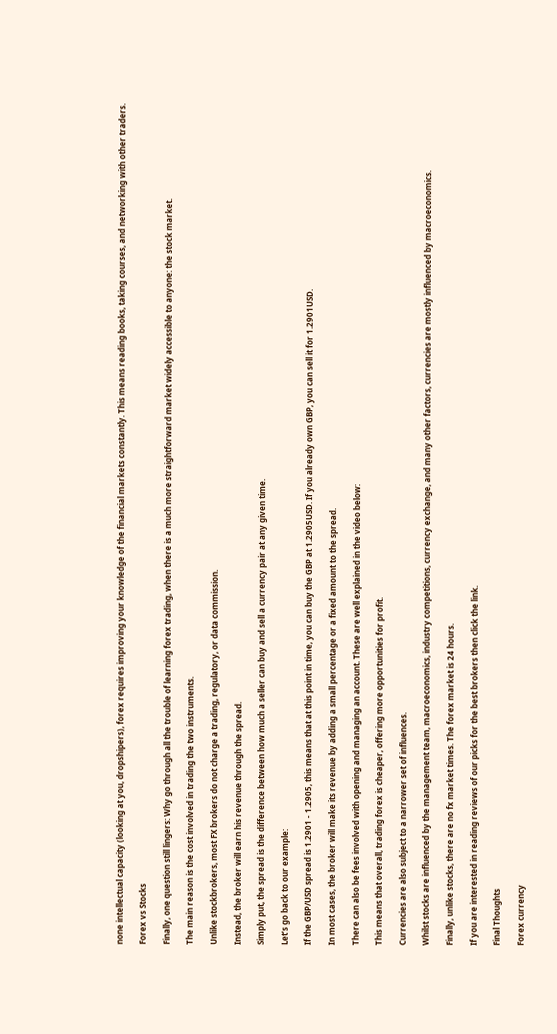none intellectual capacity (looking at you, dropshipers), forex requires improving your knowledge of the financial markets constantly. This means reading books, taking courses, and networking with other traders.

Forex vs Stocks

Finally, one question still lingers: Why go through all the trouble of learning forex trading, when there is a much more straightforward market widely accessible to anyone: the stock market.

The main reason is the cost involved in trading the two instruments.

Unlike stockbrokers, most FX brokers do not charge a trading, regulatory, or data commission.

Instead, the broker will earn his revenue through the spread.

Simply put, the spread is the difference between how much a seller can buy and sell a currency pair at any given time.

Let’s go back to our example:

If the GBP/USD spread is 1.2901 - 1.2905, this means that at this point in time, you can buy the GBP at 1.2905USD. If you already own GBP, you can sell it for 1.2901USD.

In most cases, the broker will make its revenue by adding a small percentage or a fixed amount to the spread.

There can also be fees involved with opening and managing an account. These are well explained in the video below:

This means that overall, trading forex is cheaper, offering more opportunities for profit.

Currencies are also subject to a narrower set of influences.

Whilst stocks are influenced by the management team, macroeconomics, industry competitions, currency exchange, and many other factors, currencies are mostly influenced by macroeconomics.

Finally, unlike stocks, there are no fx market times. The forex market is 24 hours.

If you are interested in reading reviews of our picks for the best brokers then click the link.

Final Thoughts

Forex currency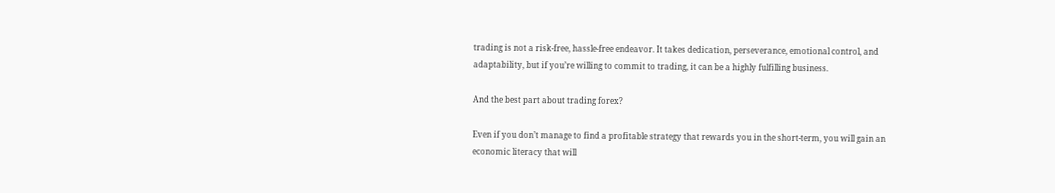trading is not a risk-free, hassle-free endeavor. It takes dedication, perseverance, emotional control, and adaptability, but if you’re willing to commit to trading, it can be a highly fulfilling business.

And the best part about trading forex?

Even if you don’t manage to find a profitable strategy that rewards you in the short-term, you will gain an economic literacy that will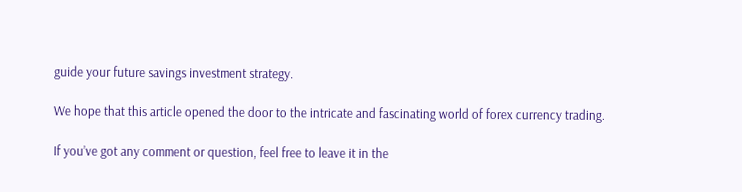guide your future savings investment strategy.

We hope that this article opened the door to the intricate and fascinating world of forex currency trading.

If you’ve got any comment or question, feel free to leave it in the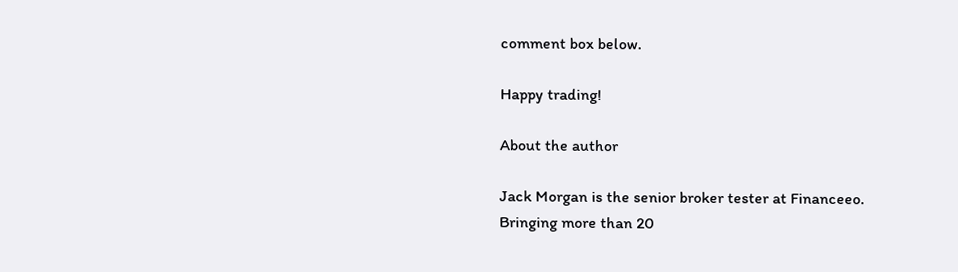comment box below.

Happy trading!

About the author

Jack Morgan is the senior broker tester at Financeeo. Bringing more than 20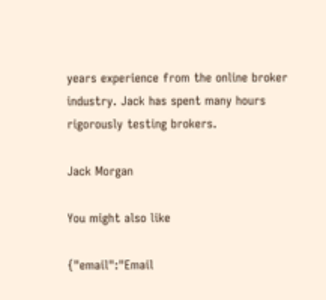years experience from the online broker industry. Jack has spent many hours rigorously testing brokers.

Jack Morgan

You might also like

{"email":"Email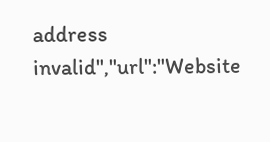address invalid","url":"Website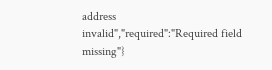address invalid","required":"Required field missing"}